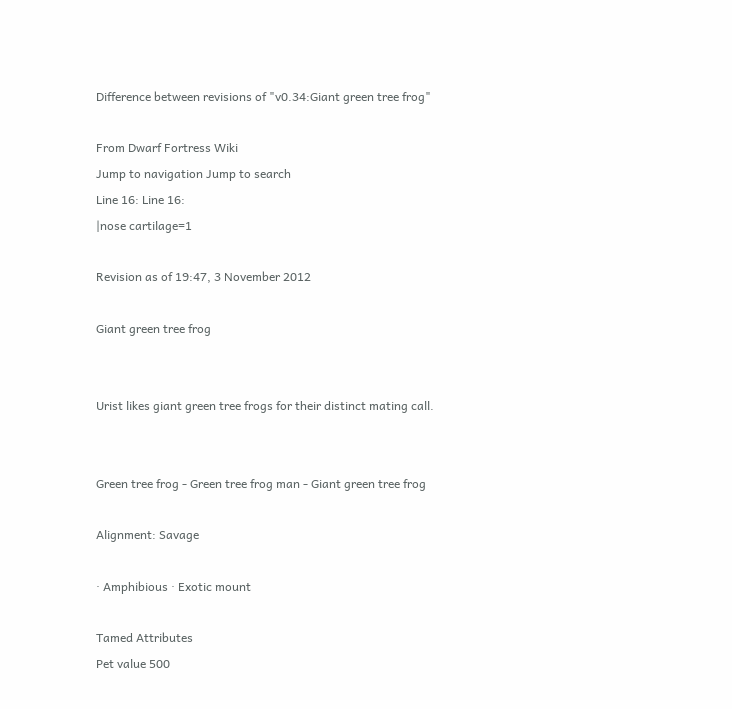Difference between revisions of "v0.34:Giant green tree frog"

From Dwarf Fortress Wiki
Jump to navigation Jump to search
Line 16: Line 16:
|nose cartilage=1

Revision as of 19:47, 3 November 2012

Giant green tree frog


Urist likes giant green tree frogs for their distinct mating call.


Green tree frog - Green tree frog man - Giant green tree frog

Alignment: Savage

· Amphibious · Exotic mount

Tamed Attributes
Pet value 500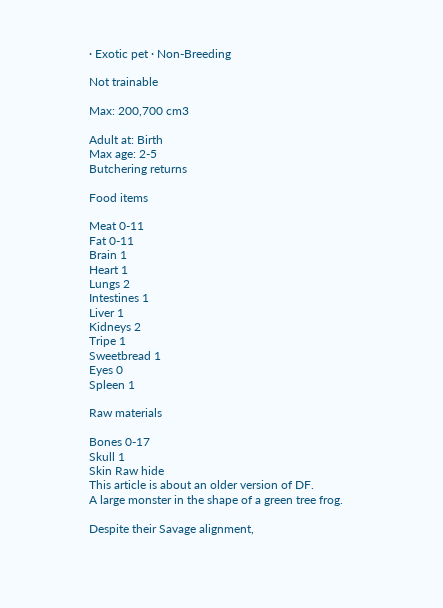· Exotic pet · Non-Breeding

Not trainable

Max: 200,700 cm3

Adult at: Birth
Max age: 2-5
Butchering returns

Food items

Meat 0-11
Fat 0-11
Brain 1
Heart 1
Lungs 2
Intestines 1
Liver 1
Kidneys 2
Tripe 1
Sweetbread 1
Eyes 0
Spleen 1

Raw materials

Bones 0-17
Skull 1
Skin Raw hide
This article is about an older version of DF.
A large monster in the shape of a green tree frog.

Despite their Savage alignment,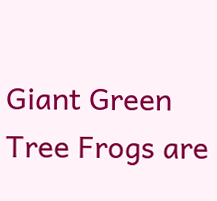Giant Green Tree Frogs are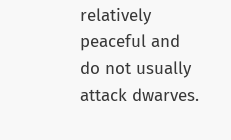relatively peaceful and do not usually attack dwarves.